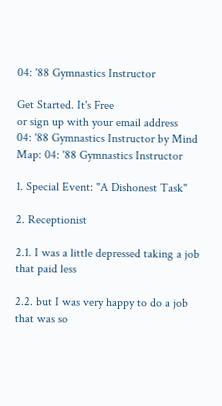04: '88 Gymnastics Instructor

Get Started. It's Free
or sign up with your email address
04: '88 Gymnastics Instructor by Mind Map: 04: '88 Gymnastics Instructor

1. Special Event: "A Dishonest Task"

2. Receptionist

2.1. I was a little depressed taking a job that paid less

2.2. but I was very happy to do a job that was so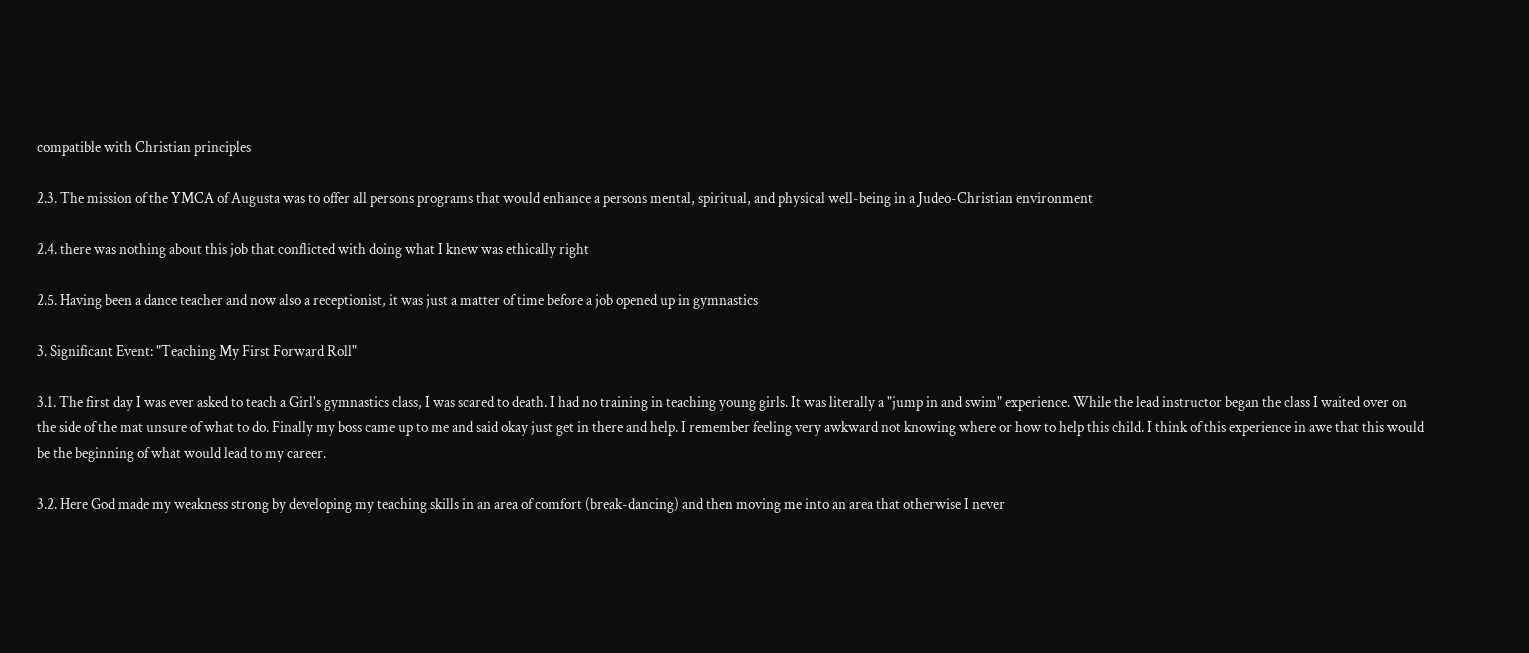compatible with Christian principles

2.3. The mission of the YMCA of Augusta was to offer all persons programs that would enhance a persons mental, spiritual, and physical well-being in a Judeo-Christian environment

2.4. there was nothing about this job that conflicted with doing what I knew was ethically right

2.5. Having been a dance teacher and now also a receptionist, it was just a matter of time before a job opened up in gymnastics

3. Significant Event: "Teaching My First Forward Roll"

3.1. The first day I was ever asked to teach a Girl's gymnastics class, I was scared to death. I had no training in teaching young girls. It was literally a "jump in and swim" experience. While the lead instructor began the class I waited over on the side of the mat unsure of what to do. Finally my boss came up to me and said okay just get in there and help. I remember feeling very awkward not knowing where or how to help this child. I think of this experience in awe that this would be the beginning of what would lead to my career.

3.2. Here God made my weakness strong by developing my teaching skills in an area of comfort (break-dancing) and then moving me into an area that otherwise I never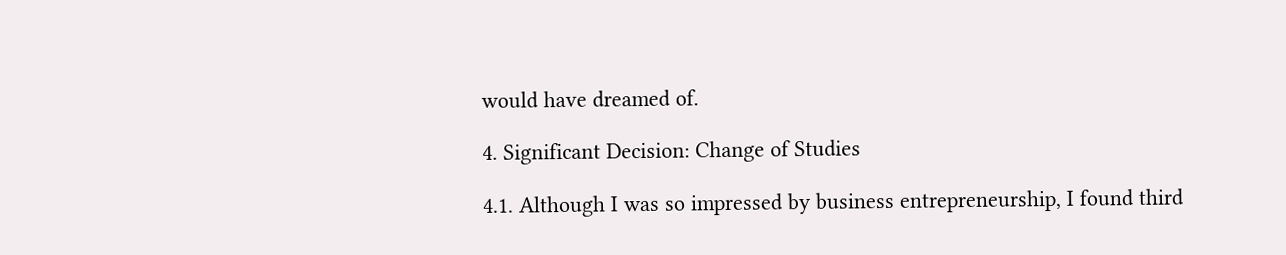would have dreamed of.

4. Significant Decision: Change of Studies

4.1. Although I was so impressed by business entrepreneurship, I found third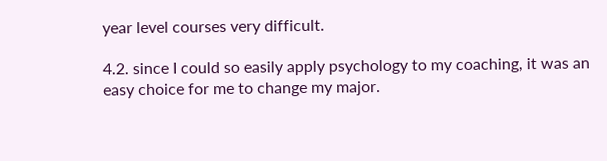year level courses very difficult.

4.2. since I could so easily apply psychology to my coaching, it was an easy choice for me to change my major.